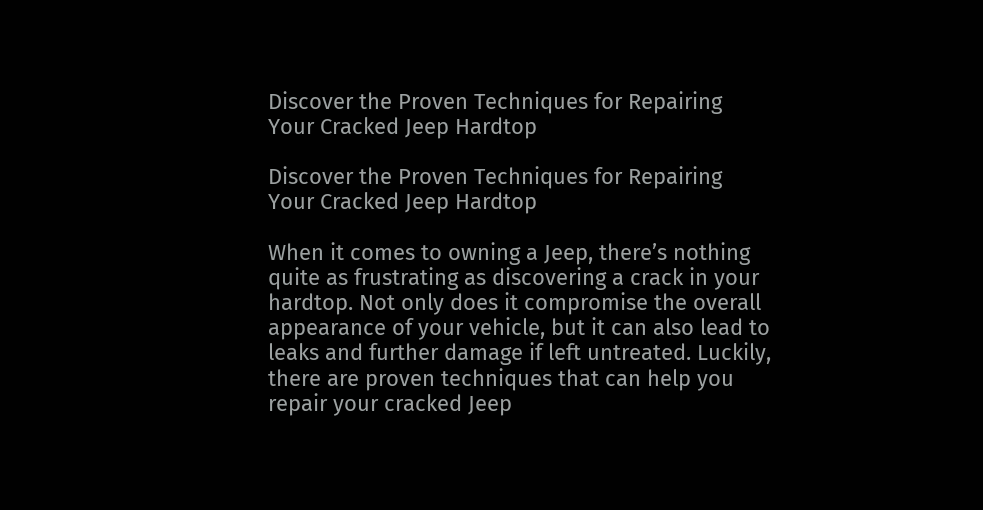Discover the Proven Techniques for Repairing Your Cracked Jeep Hardtop

Discover the Proven Techniques for Repairing Your Cracked Jeep Hardtop

When it comes to owning a Jeep, there’s nothing quite as frustrating as discovering a crack in your hardtop. Not only does it compromise the overall appearance of your vehicle, but it can also lead to leaks and further damage if left untreated. Luckily, there are proven techniques that can help you repair your cracked Jeep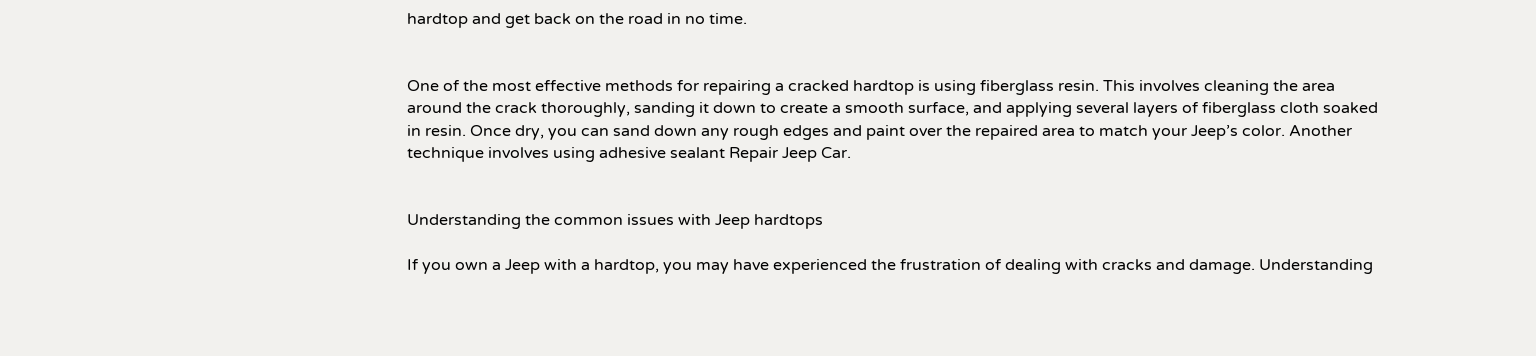hardtop and get back on the road in no time.


One of the most effective methods for repairing a cracked hardtop is using fiberglass resin. This involves cleaning the area around the crack thoroughly, sanding it down to create a smooth surface, and applying several layers of fiberglass cloth soaked in resin. Once dry, you can sand down any rough edges and paint over the repaired area to match your Jeep’s color. Another technique involves using adhesive sealant Repair Jeep Car.


Understanding the common issues with Jeep hardtops

If you own a Jeep with a hardtop, you may have experienced the frustration of dealing with cracks and damage. Understanding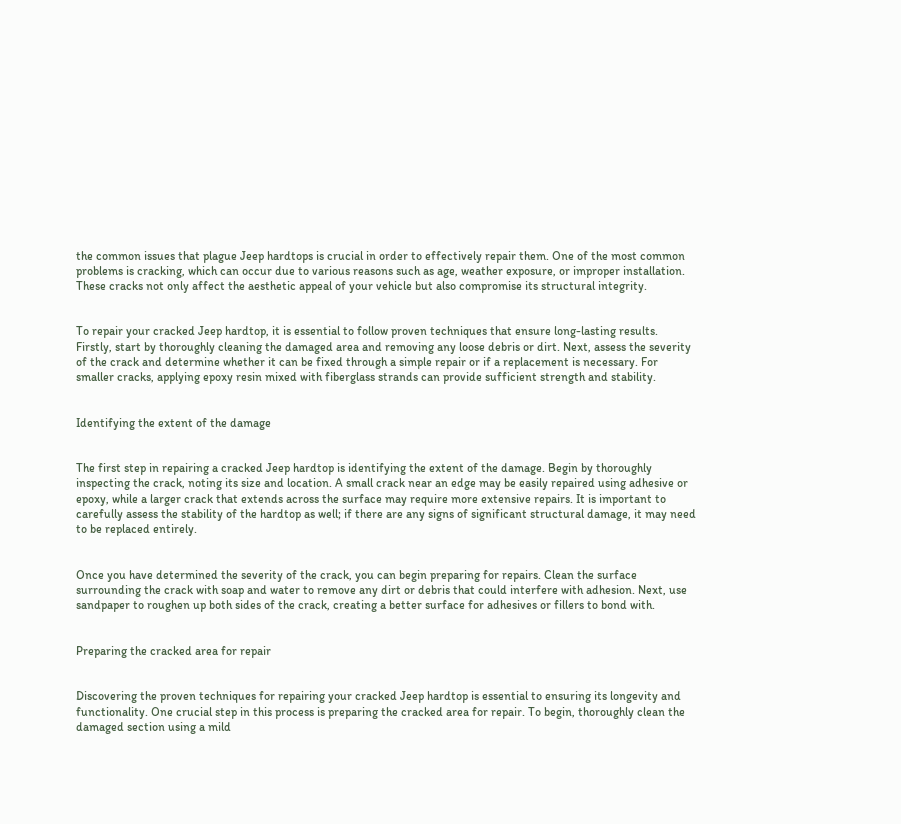the common issues that plague Jeep hardtops is crucial in order to effectively repair them. One of the most common problems is cracking, which can occur due to various reasons such as age, weather exposure, or improper installation. These cracks not only affect the aesthetic appeal of your vehicle but also compromise its structural integrity.


To repair your cracked Jeep hardtop, it is essential to follow proven techniques that ensure long-lasting results. Firstly, start by thoroughly cleaning the damaged area and removing any loose debris or dirt. Next, assess the severity of the crack and determine whether it can be fixed through a simple repair or if a replacement is necessary. For smaller cracks, applying epoxy resin mixed with fiberglass strands can provide sufficient strength and stability.


Identifying the extent of the damage


The first step in repairing a cracked Jeep hardtop is identifying the extent of the damage. Begin by thoroughly inspecting the crack, noting its size and location. A small crack near an edge may be easily repaired using adhesive or epoxy, while a larger crack that extends across the surface may require more extensive repairs. It is important to carefully assess the stability of the hardtop as well; if there are any signs of significant structural damage, it may need to be replaced entirely.


Once you have determined the severity of the crack, you can begin preparing for repairs. Clean the surface surrounding the crack with soap and water to remove any dirt or debris that could interfere with adhesion. Next, use sandpaper to roughen up both sides of the crack, creating a better surface for adhesives or fillers to bond with.


Preparing the cracked area for repair


Discovering the proven techniques for repairing your cracked Jeep hardtop is essential to ensuring its longevity and functionality. One crucial step in this process is preparing the cracked area for repair. To begin, thoroughly clean the damaged section using a mild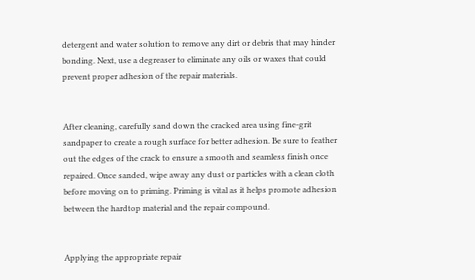detergent and water solution to remove any dirt or debris that may hinder bonding. Next, use a degreaser to eliminate any oils or waxes that could prevent proper adhesion of the repair materials.


After cleaning, carefully sand down the cracked area using fine-grit sandpaper to create a rough surface for better adhesion. Be sure to feather out the edges of the crack to ensure a smooth and seamless finish once repaired. Once sanded, wipe away any dust or particles with a clean cloth before moving on to priming. Priming is vital as it helps promote adhesion between the hardtop material and the repair compound.


Applying the appropriate repair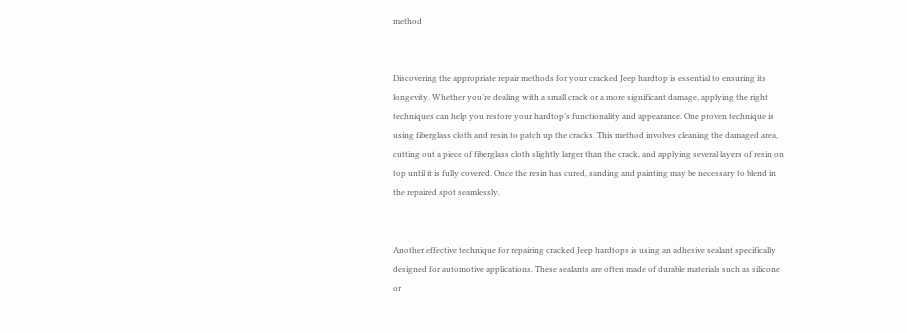method


Discovering the appropriate repair methods for your cracked Jeep hardtop is essential to ensuring its longevity. Whether you’re dealing with a small crack or a more significant damage, applying the right techniques can help you restore your hardtop’s functionality and appearance. One proven technique is using fiberglass cloth and resin to patch up the cracks. This method involves cleaning the damaged area, cutting out a piece of fiberglass cloth slightly larger than the crack, and applying several layers of resin on top until it is fully covered. Once the resin has cured, sanding and painting may be necessary to blend in the repaired spot seamlessly.


Another effective technique for repairing cracked Jeep hardtops is using an adhesive sealant specifically designed for automotive applications. These sealants are often made of durable materials such as silicone or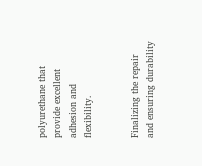polyurethane that provide excellent adhesion and flexibility.


Finalizing the repair and ensuring durability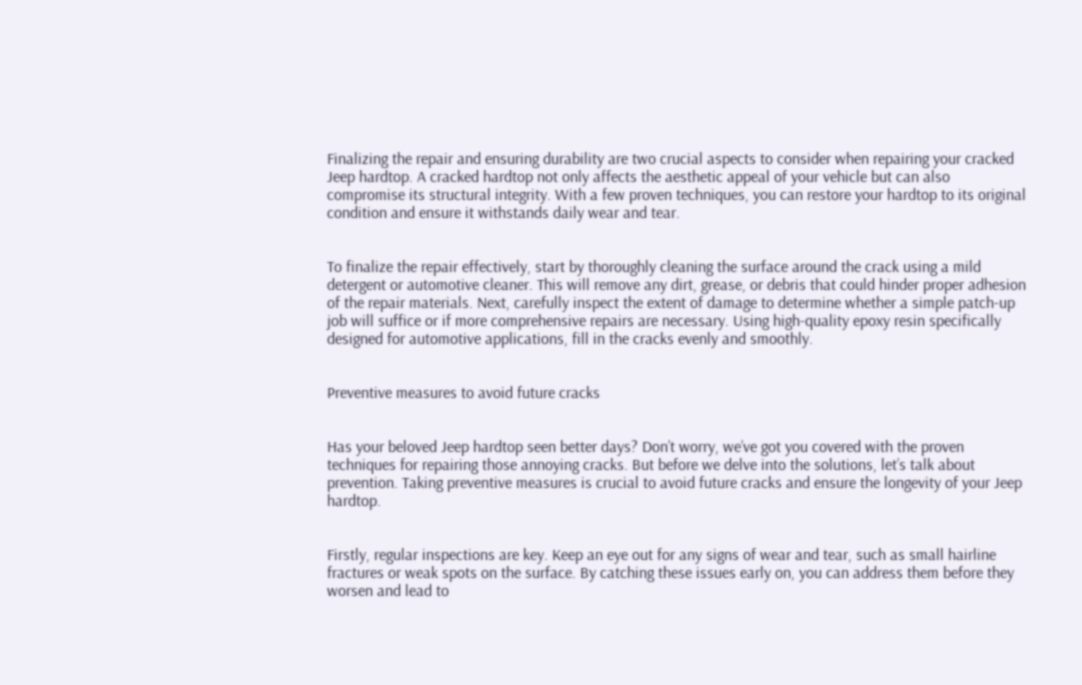Finalizing the repair and ensuring durability are two crucial aspects to consider when repairing your cracked Jeep hardtop. A cracked hardtop not only affects the aesthetic appeal of your vehicle but can also compromise its structural integrity. With a few proven techniques, you can restore your hardtop to its original condition and ensure it withstands daily wear and tear.


To finalize the repair effectively, start by thoroughly cleaning the surface around the crack using a mild detergent or automotive cleaner. This will remove any dirt, grease, or debris that could hinder proper adhesion of the repair materials. Next, carefully inspect the extent of damage to determine whether a simple patch-up job will suffice or if more comprehensive repairs are necessary. Using high-quality epoxy resin specifically designed for automotive applications, fill in the cracks evenly and smoothly.


Preventive measures to avoid future cracks


Has your beloved Jeep hardtop seen better days? Don’t worry, we’ve got you covered with the proven techniques for repairing those annoying cracks. But before we delve into the solutions, let’s talk about prevention. Taking preventive measures is crucial to avoid future cracks and ensure the longevity of your Jeep hardtop.


Firstly, regular inspections are key. Keep an eye out for any signs of wear and tear, such as small hairline fractures or weak spots on the surface. By catching these issues early on, you can address them before they worsen and lead to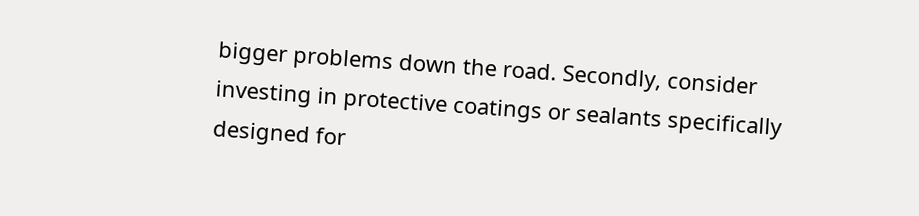bigger problems down the road. Secondly, consider investing in protective coatings or sealants specifically designed for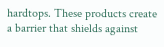hardtops. These products create a barrier that shields against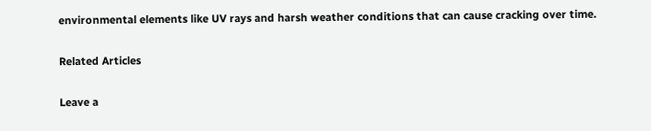environmental elements like UV rays and harsh weather conditions that can cause cracking over time.

Related Articles

Leave a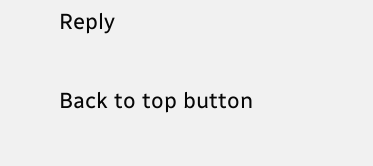Reply

Back to top button